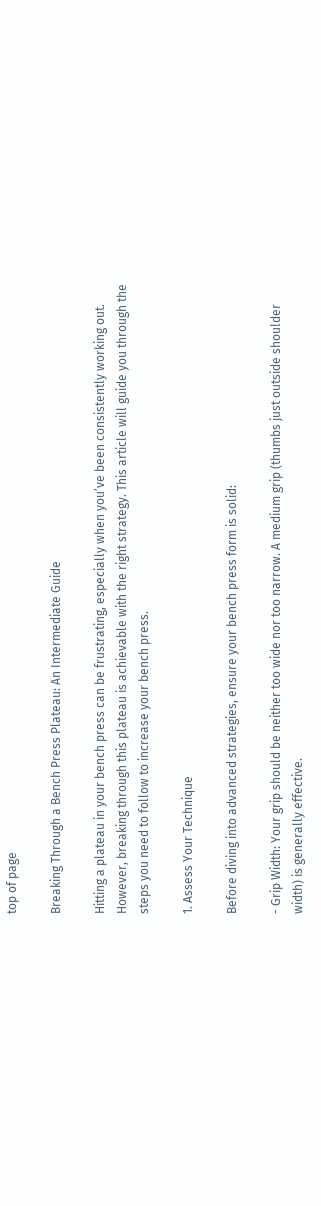top of page

Breaking Through a Bench Press Plateau: An Intermediate Guide

Hitting a plateau in your bench press can be frustrating, especially when you’ve been consistently working out. However, breaking through this plateau is achievable with the right strategy. This article will guide you through the steps you need to follow to increase your bench press.

1. Assess Your Technique

Before diving into advanced strategies, ensure your bench press form is solid:

- Grip Width: Your grip should be neither too wide nor too narrow. A medium grip (thumbs just outside shoulder width) is generally effective.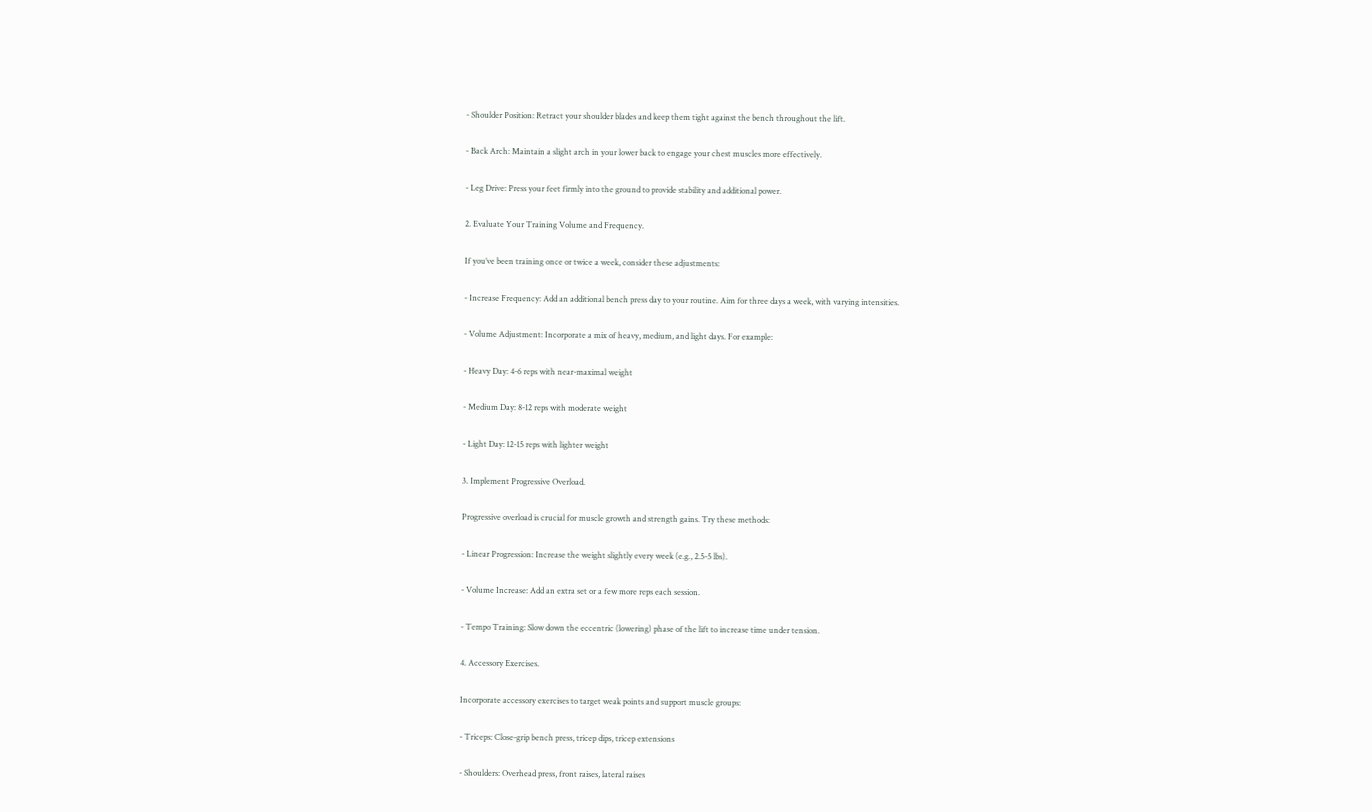- Shoulder Position: Retract your shoulder blades and keep them tight against the bench throughout the lift.

- Back Arch: Maintain a slight arch in your lower back to engage your chest muscles more effectively.

- Leg Drive: Press your feet firmly into the ground to provide stability and additional power.

2. Evaluate Your Training Volume and Frequency.

If you’ve been training once or twice a week, consider these adjustments:

- Increase Frequency: Add an additional bench press day to your routine. Aim for three days a week, with varying intensities.

- Volume Adjustment: Incorporate a mix of heavy, medium, and light days. For example:

- Heavy Day: 4-6 reps with near-maximal weight

- Medium Day: 8-12 reps with moderate weight

- Light Day: 12-15 reps with lighter weight

3. Implement Progressive Overload.

Progressive overload is crucial for muscle growth and strength gains. Try these methods:

- Linear Progression: Increase the weight slightly every week (e.g., 2.5-5 lbs).

- Volume Increase: Add an extra set or a few more reps each session.

- Tempo Training: Slow down the eccentric (lowering) phase of the lift to increase time under tension.

4. Accessory Exercises.

Incorporate accessory exercises to target weak points and support muscle groups:

- Triceps: Close-grip bench press, tricep dips, tricep extensions

- Shoulders: Overhead press, front raises, lateral raises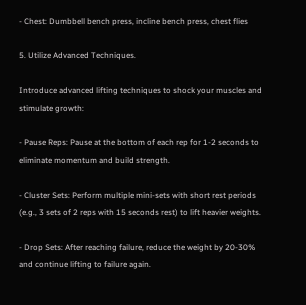- Chest: Dumbbell bench press, incline bench press, chest flies

5. Utilize Advanced Techniques.

Introduce advanced lifting techniques to shock your muscles and stimulate growth:

- Pause Reps: Pause at the bottom of each rep for 1-2 seconds to eliminate momentum and build strength.

- Cluster Sets: Perform multiple mini-sets with short rest periods (e.g., 3 sets of 2 reps with 15 seconds rest) to lift heavier weights.

- Drop Sets: After reaching failure, reduce the weight by 20-30% and continue lifting to failure again.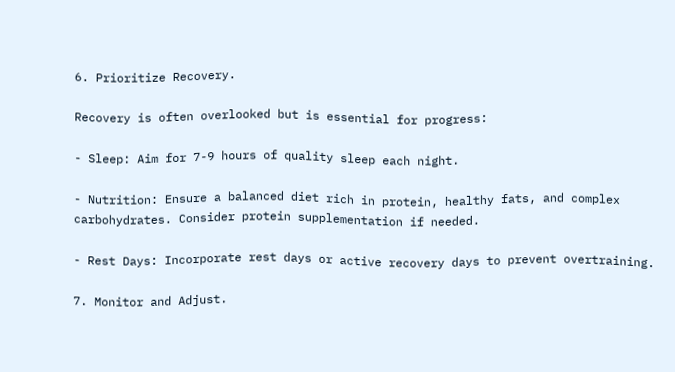6. Prioritize Recovery.

Recovery is often overlooked but is essential for progress:

- Sleep: Aim for 7-9 hours of quality sleep each night.

- Nutrition: Ensure a balanced diet rich in protein, healthy fats, and complex carbohydrates. Consider protein supplementation if needed.

- Rest Days: Incorporate rest days or active recovery days to prevent overtraining.

7. Monitor and Adjust.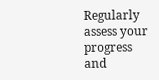Regularly assess your progress and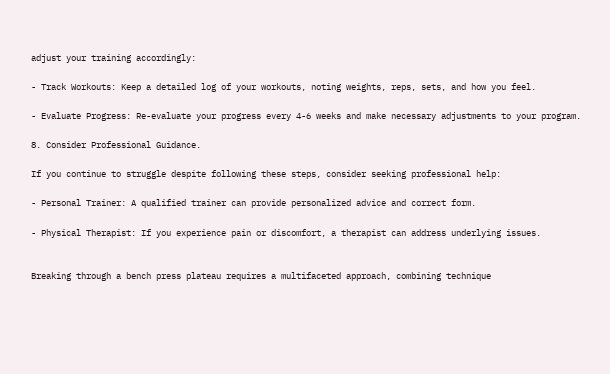adjust your training accordingly:

- Track Workouts: Keep a detailed log of your workouts, noting weights, reps, sets, and how you feel.

- Evaluate Progress: Re-evaluate your progress every 4-6 weeks and make necessary adjustments to your program.

8. Consider Professional Guidance.

If you continue to struggle despite following these steps, consider seeking professional help:

- Personal Trainer: A qualified trainer can provide personalized advice and correct form.

- Physical Therapist: If you experience pain or discomfort, a therapist can address underlying issues.


Breaking through a bench press plateau requires a multifaceted approach, combining technique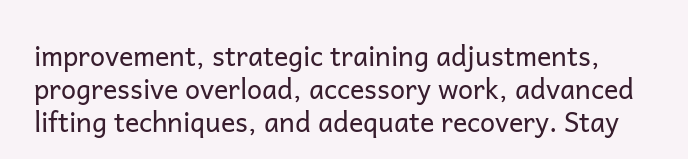improvement, strategic training adjustments, progressive overload, accessory work, advanced lifting techniques, and adequate recovery. Stay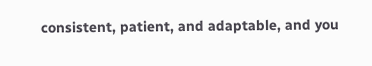consistent, patient, and adaptable, and you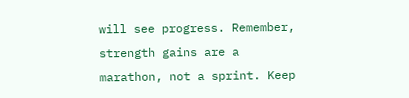will see progress. Remember, strength gains are a marathon, not a sprint. Keep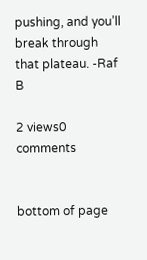pushing, and you’ll break through that plateau. -Raf B

2 views0 comments


bottom of page